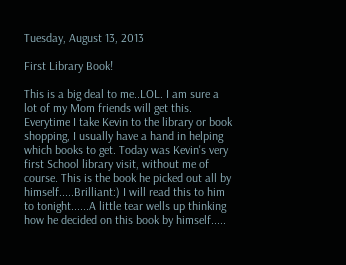Tuesday, August 13, 2013

First Library Book!

This is a big deal to me..LOL. I am sure a lot of my Mom friends will get this. Everytime I take Kevin to the library or book shopping, I usually have a hand in helping which books to get. Today was Kevin's very first School library visit, without me of course. This is the book he picked out all by himself.....Brilliant:) I will read this to him to tonight......A little tear wells up thinking how he decided on this book by himself.....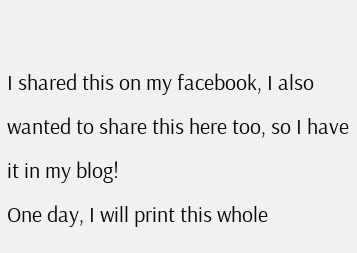I shared this on my facebook, I also wanted to share this here too, so I have it in my blog!
One day, I will print this whole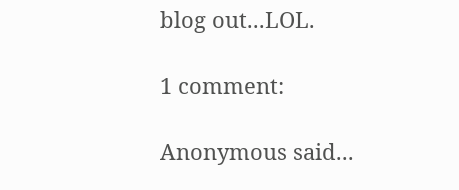blog out...LOL.

1 comment:

Anonymous said...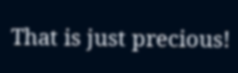That is just precious!